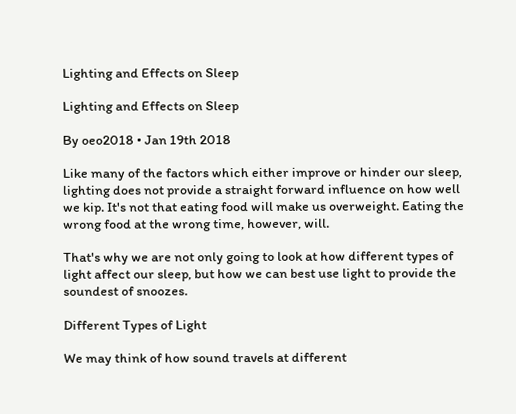Lighting and Effects on Sleep

Lighting and Effects on Sleep

By oeo2018 • Jan 19th 2018

Like many of the factors which either improve or hinder our sleep, lighting does not provide a straight forward influence on how well we kip. It's not that eating food will make us overweight. Eating the wrong food at the wrong time, however, will.

That's why we are not only going to look at how different types of light affect our sleep, but how we can best use light to provide the soundest of snoozes.

Different Types of Light

We may think of how sound travels at different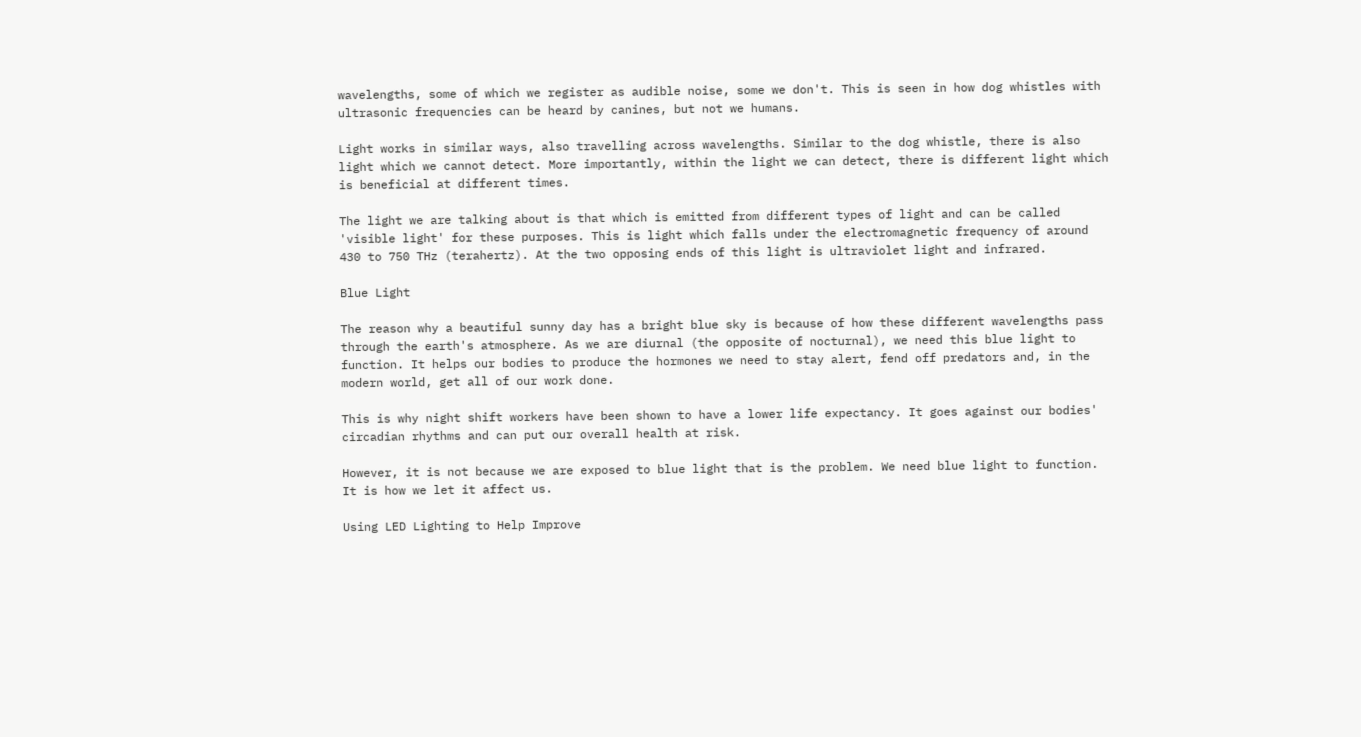wavelengths, some of which we register as audible noise, some we don't. This is seen in how dog whistles with ultrasonic frequencies can be heard by canines, but not we humans.

Light works in similar ways, also travelling across wavelengths. Similar to the dog whistle, there is also light which we cannot detect. More importantly, within the light we can detect, there is different light which is beneficial at different times.

The light we are talking about is that which is emitted from different types of light and can be called 'visible light' for these purposes. This is light which falls under the electromagnetic frequency of around 430 to 750 THz (terahertz). At the two opposing ends of this light is ultraviolet light and infrared.

Blue Light

The reason why a beautiful sunny day has a bright blue sky is because of how these different wavelengths pass through the earth's atmosphere. As we are diurnal (the opposite of nocturnal), we need this blue light to function. It helps our bodies to produce the hormones we need to stay alert, fend off predators and, in the modern world, get all of our work done.

This is why night shift workers have been shown to have a lower life expectancy. It goes against our bodies' circadian rhythms and can put our overall health at risk.

However, it is not because we are exposed to blue light that is the problem. We need blue light to function. It is how we let it affect us.

Using LED Lighting to Help Improve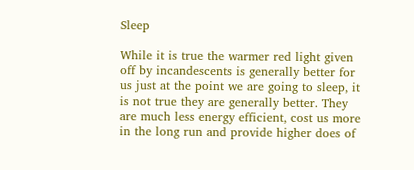Sleep

While it is true the warmer red light given off by incandescents is generally better for us just at the point we are going to sleep, it is not true they are generally better. They are much less energy efficient, cost us more in the long run and provide higher does of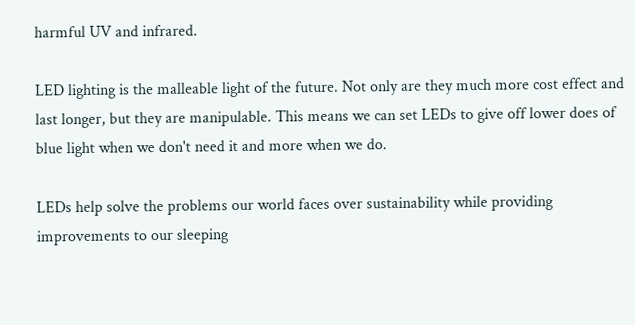harmful UV and infrared.

LED lighting is the malleable light of the future. Not only are they much more cost effect and last longer, but they are manipulable. This means we can set LEDs to give off lower does of blue light when we don't need it and more when we do.

LEDs help solve the problems our world faces over sustainability while providing improvements to our sleeping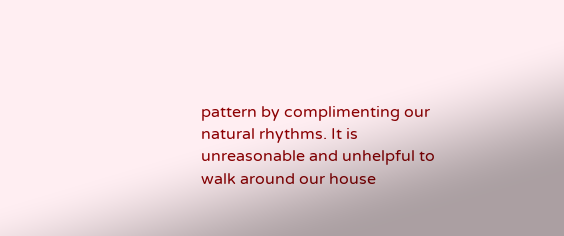pattern by complimenting our natural rhythms. It is unreasonable and unhelpful to walk around our house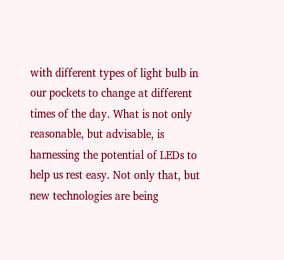with different types of light bulb in our pockets to change at different times of the day. What is not only reasonable, but advisable, is harnessing the potential of LEDs to help us rest easy. Not only that, but new technologies are being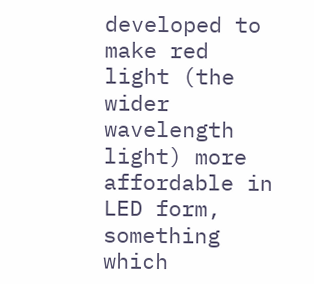developed to make red light (the wider wavelength light) more affordable in LED form, something which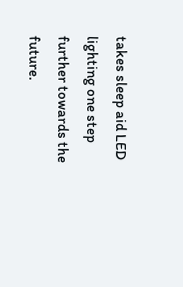takes sleep aid LED lighting one step further towards the future.